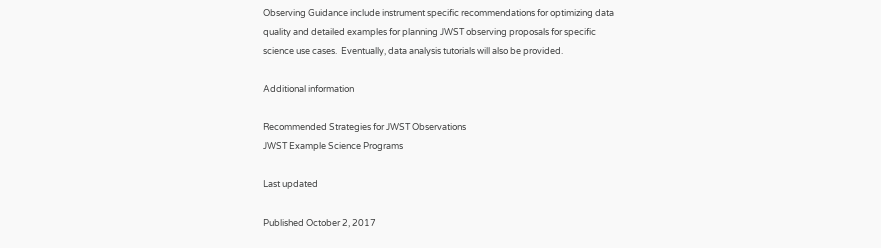Observing Guidance include instrument specific recommendations for optimizing data quality and detailed examples for planning JWST observing proposals for specific science use cases.  Eventually, data analysis tutorials will also be provided.

Additional information

Recommended Strategies for JWST Observations
JWST Example Science Programs

Last updated

Published October 2, 2017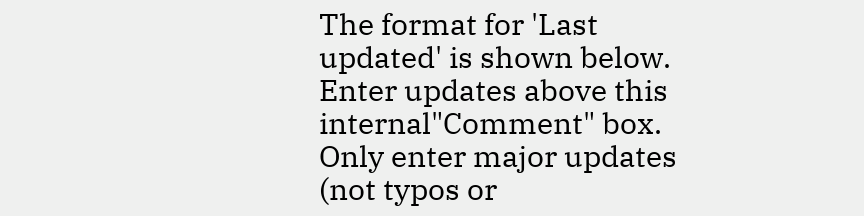The format for 'Last updated' is shown below. Enter updates above this internal"Comment" box. Only enter major updates (not typos or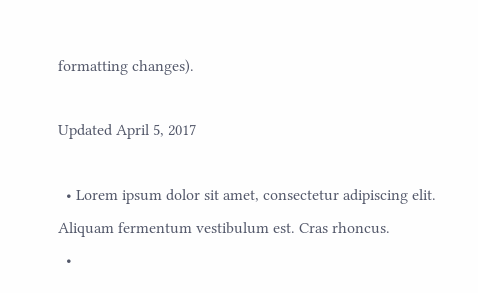formatting changes).

Updated April 5, 2017

  • Lorem ipsum dolor sit amet, consectetur adipiscing elit. Aliquam fermentum vestibulum est. Cras rhoncus.
  •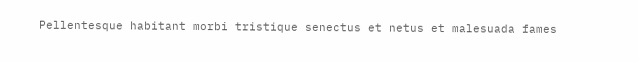Pellentesque habitant morbi tristique senectus et netus et malesuada fames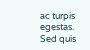ac turpis egestas. Sed quis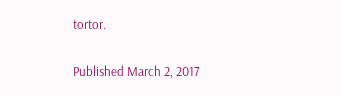tortor.

Published March 2, 2017